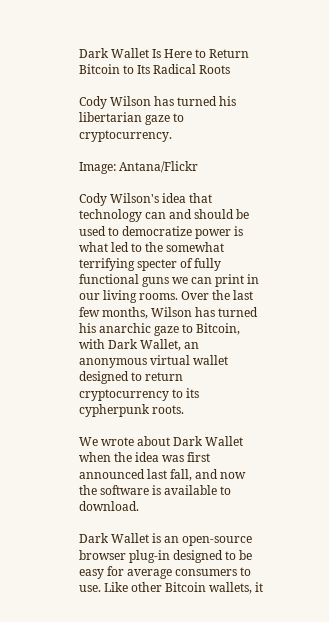Dark Wallet Is Here to Return Bitcoin to Its Radical Roots

Cody Wilson has turned his libertarian gaze to cryptocurrency.

Image: Antana/Flickr

Cody Wilson's idea that technology can and should be used to democratize power is what led to the somewhat terrifying specter of fully functional guns we can print in our living rooms. Over the last few months, Wilson has turned his anarchic gaze to Bitcoin, with Dark Wallet, an anonymous virtual wallet designed to return cryptocurrency to its cypherpunk roots.

We wrote about Dark Wallet when the idea was first announced last fall, and now the software is available to download.

Dark Wallet is an open-source browser plug-in designed to be easy for average consumers to use. Like other Bitcoin wallets, it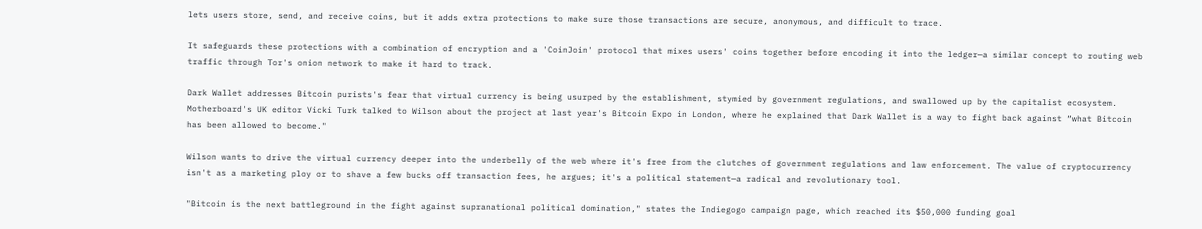lets users store, send, and receive coins, but it adds extra protections to make sure those transactions are secure, anonymous, and difficult to trace.

It safeguards these protections with a combination of encryption and a 'CoinJoin' protocol that mixes users' coins together before encoding it into the ledger—a similar concept to routing web traffic through Tor's onion network to make it hard to track.

Dark Wallet addresses Bitcoin purists's fear that virtual currency is being usurped by the establishment, stymied by government regulations, and swallowed up by the capitalist ecosystem. Motherboard's UK editor Vicki Turk talked to Wilson about the project at last year's Bitcoin Expo in London, where he explained that Dark Wallet is a way to fight back against “what Bitcoin has been allowed to become."

Wilson wants to drive the virtual currency deeper into the underbelly of the web where it's free from the clutches of government regulations and law enforcement. The value of cryptocurrency isn't as a marketing ploy or to shave a few bucks off transaction fees, he argues; it's a political statement—a radical and revolutionary tool.

"Bitcoin is the next battleground in the fight against supranational political domination," states the Indiegogo campaign page, which reached its $50,000 funding goal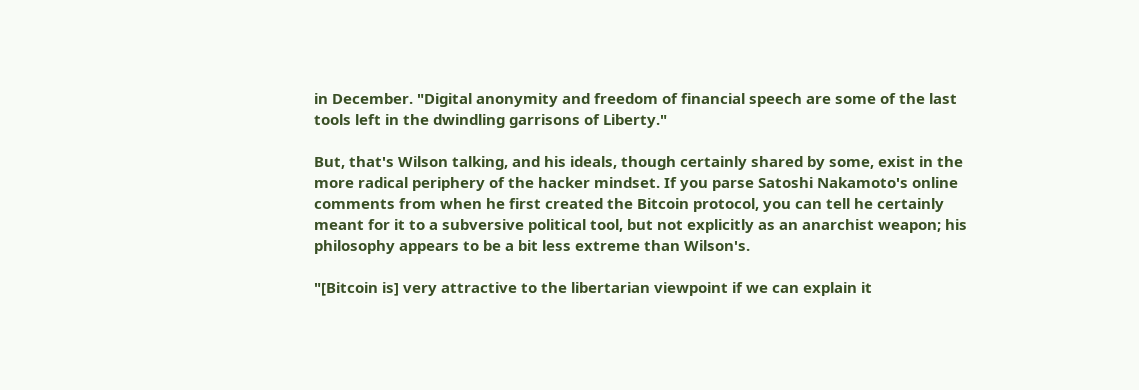in December. "Digital anonymity and freedom of financial speech are some of the last tools left in the dwindling garrisons of Liberty."

But, that's Wilson talking, and his ideals, though certainly shared by some, exist in the more radical periphery of the hacker mindset. If you parse Satoshi Nakamoto's online comments from when he first created the Bitcoin protocol, you can tell he certainly meant for it to a subversive political tool, but not explicitly as an anarchist weapon; his philosophy appears to be a bit less extreme than Wilson's.

"[Bitcoin is] very attractive to the libertarian viewpoint if we can explain it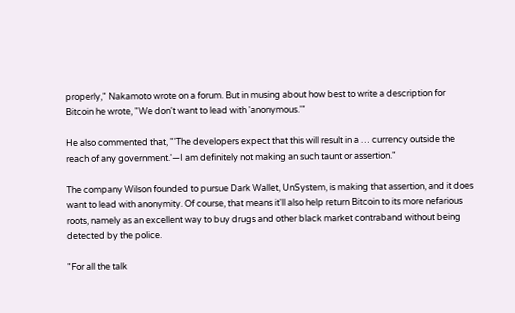properly," Nakamoto wrote on a forum. But in musing about how best to write a description for Bitcoin he wrote, "We don't want to lead with 'anonymous.'"

He also commented that, "'The developers expect that this will result in a … currency outside the reach of any government.'—I am definitely not making an such taunt or assertion."

The company Wilson founded to pursue Dark Wallet, UnSystem, is making that assertion, and it does want to lead with anonymity. Of course, that means it'll also help return Bitcoin to its more nefarious roots, namely as an excellent way to buy drugs and other black market contraband without being detected by the police.

"For all the talk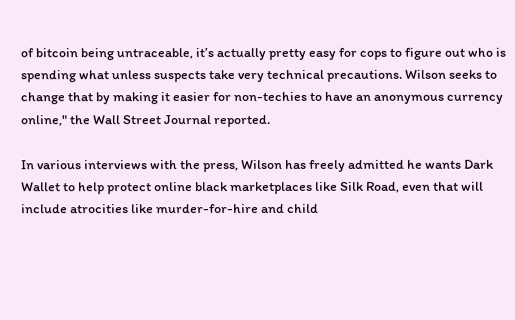of bitcoin being untraceable, it’s actually pretty easy for cops to figure out who is spending what unless suspects take very technical precautions. Wilson seeks to change that by making it easier for non-techies to have an anonymous currency online," the Wall Street Journal reported.

In various interviews with the press, Wilson has freely admitted he wants Dark Wallet to help protect online black marketplaces like Silk Road, even that will include atrocities like murder-for-hire and child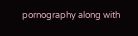pornography along with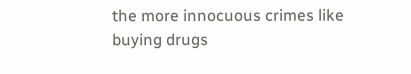the more innocuous crimes like buying drugs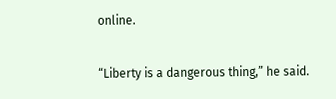online.

“Liberty is a dangerous thing,” he said.